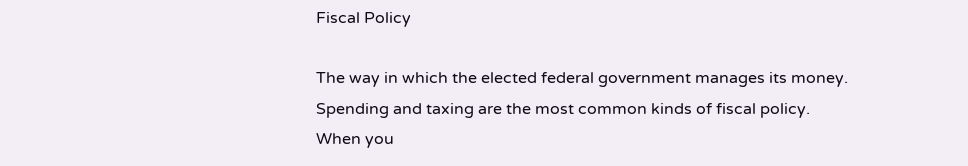Fiscal Policy

The way in which the elected federal government manages its money. Spending and taxing are the most common kinds of fiscal policy. When you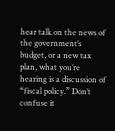hear talk on the news of the government’s budget, or a new tax plan, what you’re hearing is a discussion of “fiscal policy.” Don’t confuse it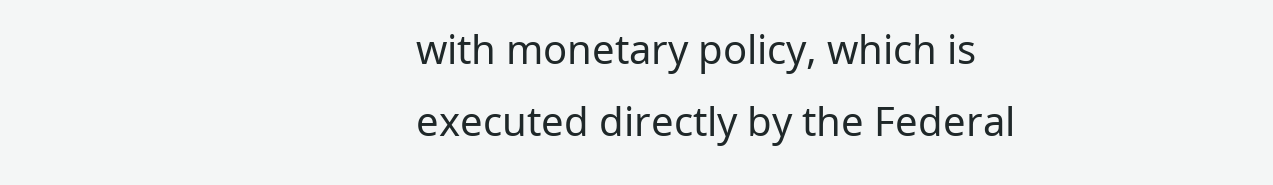with monetary policy, which is executed directly by the Federal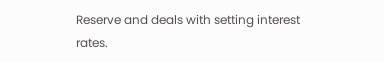Reserve and deals with setting interest rates.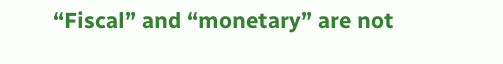“Fiscal” and “monetary” are not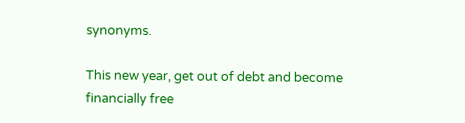synonyms.

This new year, get out of debt and become financially free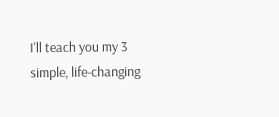I'll teach you my 3 simple, life-changing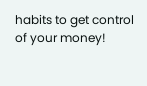habits to get control of your money!